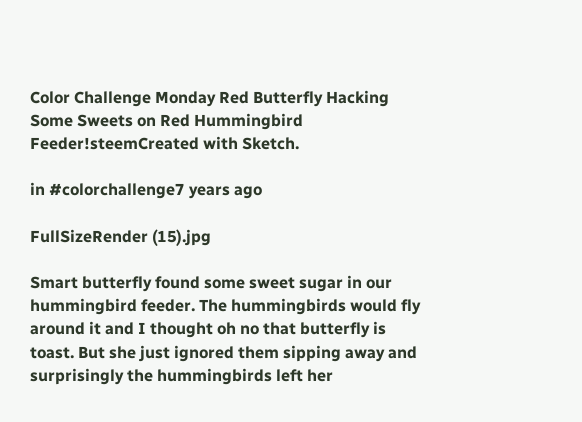Color Challenge Monday Red Butterfly Hacking Some Sweets on Red Hummingbird Feeder!steemCreated with Sketch.

in #colorchallenge7 years ago

FullSizeRender (15).jpg

Smart butterfly found some sweet sugar in our hummingbird feeder. The hummingbirds would fly around it and I thought oh no that butterfly is toast. But she just ignored them sipping away and surprisingly the hummingbirds left her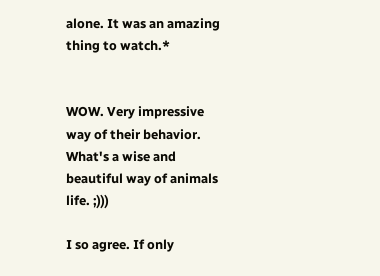alone. It was an amazing thing to watch.*


WOW. Very impressive way of their behavior. What's a wise and beautiful way of animals life. ;)))

I so agree. If only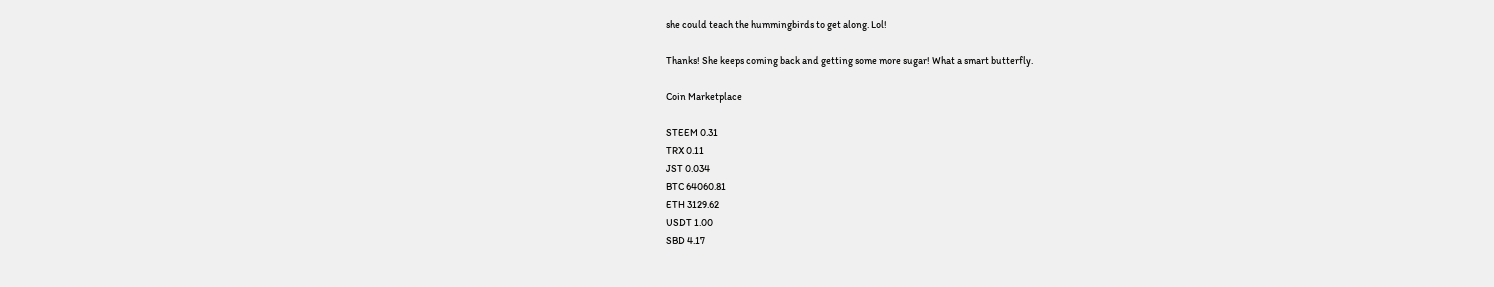she could teach the hummingbirds to get along. Lol!

Thanks! She keeps coming back and getting some more sugar! What a smart butterfly.

Coin Marketplace

STEEM 0.31
TRX 0.11
JST 0.034
BTC 64060.81
ETH 3129.62
USDT 1.00
SBD 4.17